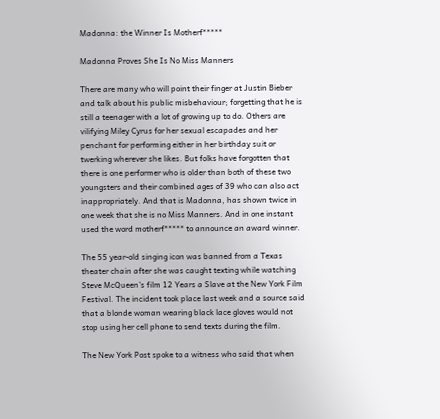Madonna: the Winner Is Motherf*****

Madonna Proves She Is No Miss Manners

There are many who will point their finger at Justin Bieber and talk about his public misbehaviour; forgetting that he is still a teenager with a lot of growing up to do. Others are vilifying Miley Cyrus for her sexual escapades and her penchant for performing either in her birthday suit or twerking wherever she likes. But folks have forgotten that there is one performer who is older than both of these two youngsters and their combined ages of 39 who can also act inappropriately. And that is Madonna, has shown twice in one week that she is no Miss Manners. And in one instant used the word motherf***** to announce an award winner.

The 55 year-old singing icon was banned from a Texas theater chain after she was caught texting while watching Steve McQueen’s film 12 Years a Slave at the New York Film Festival. The incident took place last week and a source said that a blonde woman wearing black lace gloves would not stop using her cell phone to send texts during the film.

The New York Post spoke to a witness who said that when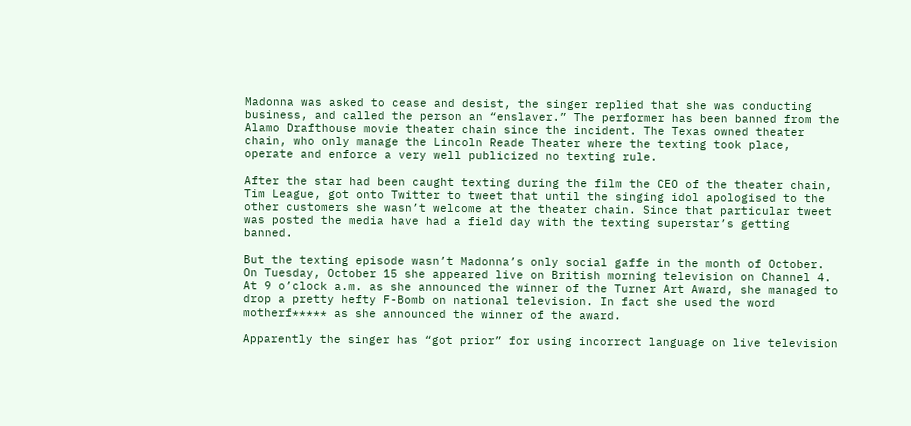Madonna was asked to cease and desist, the singer replied that she was conducting business, and called the person an “enslaver.” The performer has been banned from the Alamo Drafthouse movie theater chain since the incident. The Texas owned theater chain, who only manage the Lincoln Reade Theater where the texting took place, operate and enforce a very well publicized no texting rule.

After the star had been caught texting during the film the CEO of the theater chain, Tim League, got onto Twitter to tweet that until the singing idol apologised to the other customers she wasn’t welcome at the theater chain. Since that particular tweet was posted the media have had a field day with the texting superstar’s getting banned.

But the texting episode wasn’t Madonna’s only social gaffe in the month of October. On Tuesday, October 15 she appeared live on British morning television on Channel 4. At 9 o’clock a.m. as she announced the winner of the Turner Art Award, she managed to drop a pretty hefty F-Bomb on national television. In fact she used the word motherf***** as she announced the winner of the award.

Apparently the singer has “got prior” for using incorrect language on live television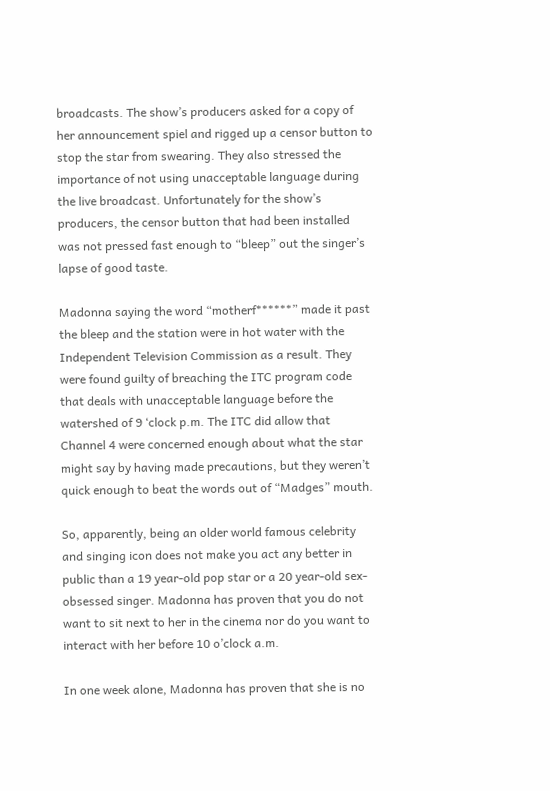broadcasts. The show’s producers asked for a copy of her announcement spiel and rigged up a censor button to stop the star from swearing. They also stressed the importance of not using unacceptable language during the live broadcast. Unfortunately for the show’s producers, the censor button that had been installed was not pressed fast enough to “bleep” out the singer’s lapse of good taste.

Madonna saying the word “motherf******” made it past the bleep and the station were in hot water with the Independent Television Commission as a result. They were found guilty of breaching the ITC program code that deals with unacceptable language before the watershed of 9 ‘clock p.m. The ITC did allow that Channel 4 were concerned enough about what the star might say by having made precautions, but they weren’t quick enough to beat the words out of “Madges” mouth.

So, apparently, being an older world famous celebrity and singing icon does not make you act any better in public than a 19 year-old pop star or a 20 year-old sex-obsessed singer. Madonna has proven that you do not want to sit next to her in the cinema nor do you want to interact with her before 10 o’clock a.m.

In one week alone, Madonna has proven that she is no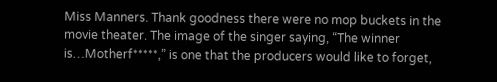Miss Manners. Thank goodness there were no mop buckets in the movie theater. The image of the singer saying, “The winner is…Motherf*****,” is one that the producers would like to forget,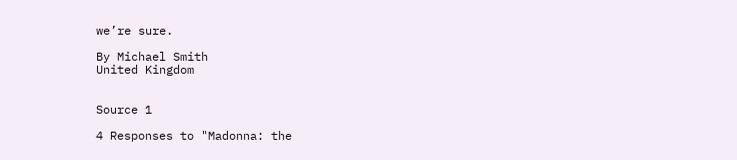we’re sure.

By Michael Smith
United Kingdom


Source 1

4 Responses to "Madonna: the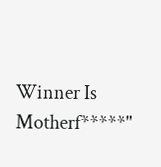Winner Is Motherf*****"